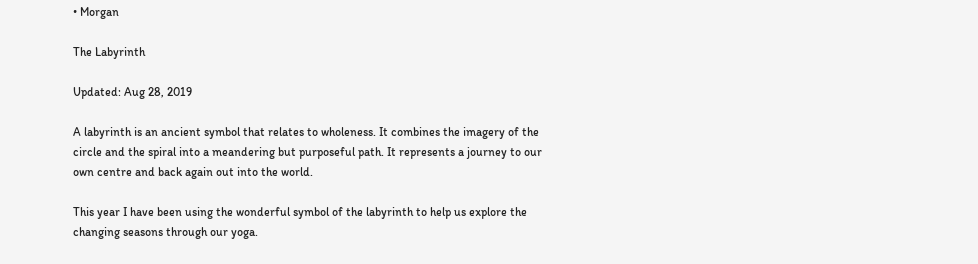• Morgan

The Labyrinth

Updated: Aug 28, 2019

A labyrinth is an ancient symbol that relates to wholeness. It combines the imagery of the circle and the spiral into a meandering but purposeful path. It represents a journey to our own centre and back again out into the world.

This year I have been using the wonderful symbol of the labyrinth to help us explore the changing seasons through our yoga.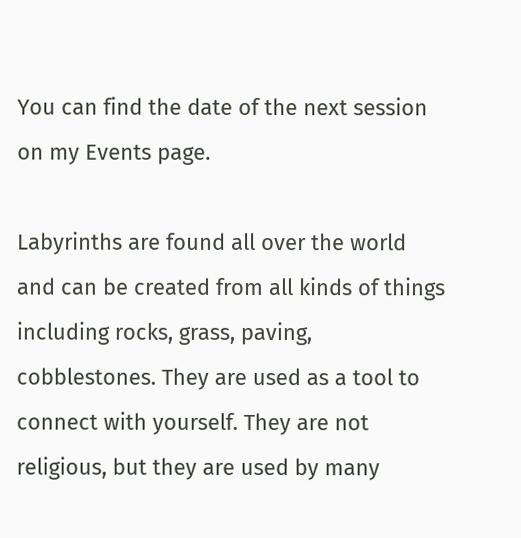You can find the date of the next session on my Events page.

Labyrinths are found all over the world and can be created from all kinds of things including rocks, grass, paving, cobblestones. They are used as a tool to connect with yourself. They are not religious, but they are used by many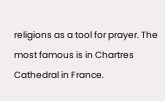religions as a tool for prayer. The most famous is in Chartres Cathedral in France.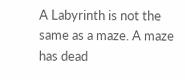A Labyrinth is not the same as a maze. A maze has dead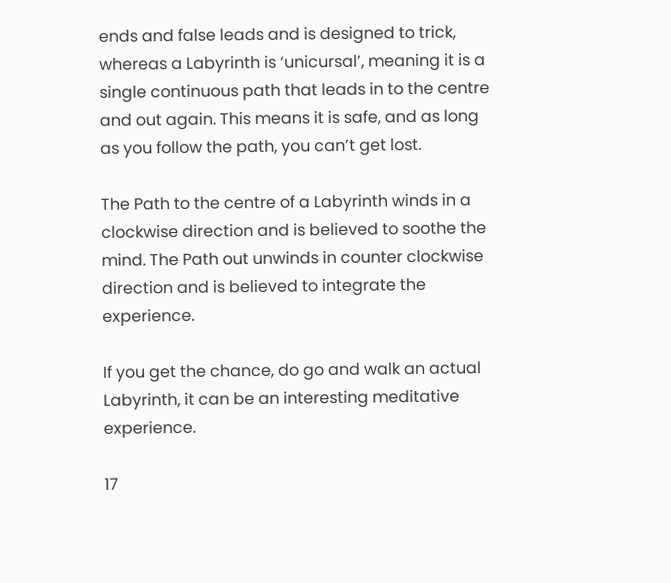ends and false leads and is designed to trick, whereas a Labyrinth is ‘unicursal’, meaning it is a single continuous path that leads in to the centre and out again. This means it is safe, and as long as you follow the path, you can’t get lost.

The Path to the centre of a Labyrinth winds in a clockwise direction and is believed to soothe the mind. The Path out unwinds in counter clockwise direction and is believed to integrate the experience.

If you get the chance, do go and walk an actual Labyrinth, it can be an interesting meditative experience.

17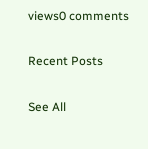views0 comments

Recent Posts

See All